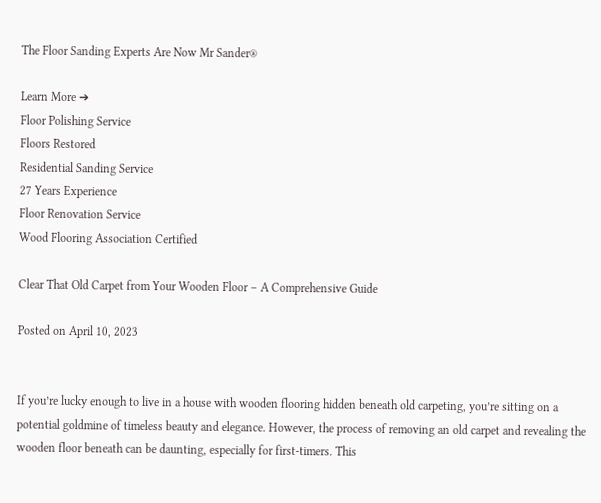The Floor Sanding Experts Are Now Mr Sander®

Learn More ➔
Floor Polishing Service
Floors Restored
Residential Sanding Service
27 Years Experience
Floor Renovation Service
Wood Flooring Association Certified

Clear That Old Carpet from Your Wooden Floor – A Comprehensive Guide

Posted on April 10, 2023


If you’re lucky enough to live in a house with wooden flooring hidden beneath old carpeting, you’re sitting on a potential goldmine of timeless beauty and elegance. However, the process of removing an old carpet and revealing the wooden floor beneath can be daunting, especially for first-timers. This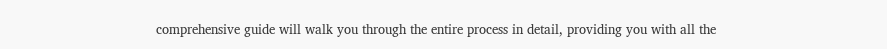comprehensive guide will walk you through the entire process in detail, providing you with all the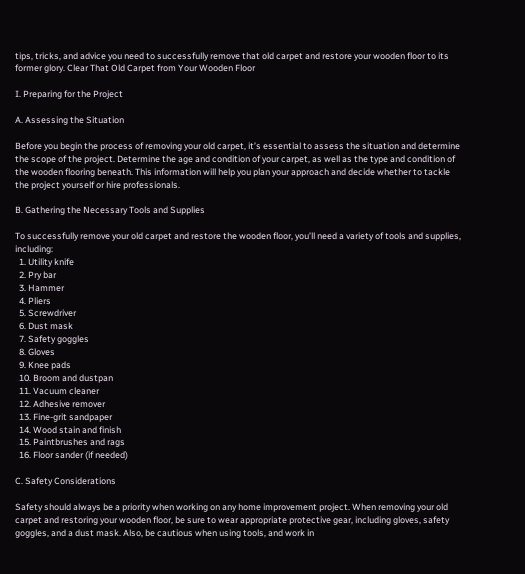tips, tricks, and advice you need to successfully remove that old carpet and restore your wooden floor to its former glory. Clear That Old Carpet from Your Wooden Floor

I. Preparing for the Project

A. Assessing the Situation

Before you begin the process of removing your old carpet, it’s essential to assess the situation and determine the scope of the project. Determine the age and condition of your carpet, as well as the type and condition of the wooden flooring beneath. This information will help you plan your approach and decide whether to tackle the project yourself or hire professionals.

B. Gathering the Necessary Tools and Supplies

To successfully remove your old carpet and restore the wooden floor, you’ll need a variety of tools and supplies, including:
  1. Utility knife
  2. Pry bar
  3. Hammer
  4. Pliers
  5. Screwdriver
  6. Dust mask
  7. Safety goggles
  8. Gloves
  9. Knee pads
  10. Broom and dustpan
  11. Vacuum cleaner
  12. Adhesive remover
  13. Fine-grit sandpaper
  14. Wood stain and finish
  15. Paintbrushes and rags
  16. Floor sander (if needed)

C. Safety Considerations

Safety should always be a priority when working on any home improvement project. When removing your old carpet and restoring your wooden floor, be sure to wear appropriate protective gear, including gloves, safety goggles, and a dust mask. Also, be cautious when using tools, and work in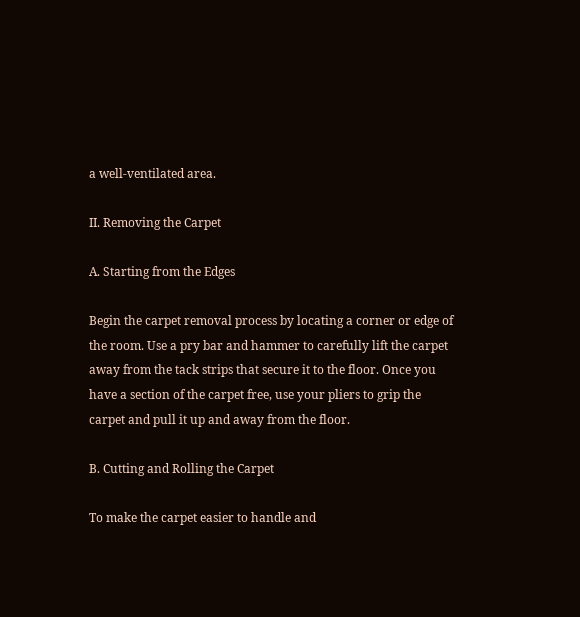a well-ventilated area.

II. Removing the Carpet

A. Starting from the Edges

Begin the carpet removal process by locating a corner or edge of the room. Use a pry bar and hammer to carefully lift the carpet away from the tack strips that secure it to the floor. Once you have a section of the carpet free, use your pliers to grip the carpet and pull it up and away from the floor.

B. Cutting and Rolling the Carpet

To make the carpet easier to handle and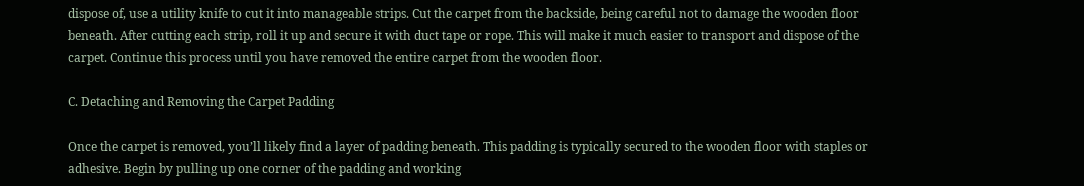dispose of, use a utility knife to cut it into manageable strips. Cut the carpet from the backside, being careful not to damage the wooden floor beneath. After cutting each strip, roll it up and secure it with duct tape or rope. This will make it much easier to transport and dispose of the carpet. Continue this process until you have removed the entire carpet from the wooden floor.

C. Detaching and Removing the Carpet Padding

Once the carpet is removed, you’ll likely find a layer of padding beneath. This padding is typically secured to the wooden floor with staples or adhesive. Begin by pulling up one corner of the padding and working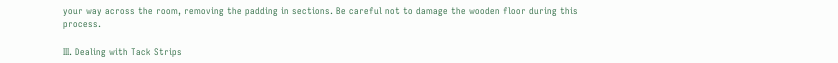your way across the room, removing the padding in sections. Be careful not to damage the wooden floor during this process.

III. Dealing with Tack Strips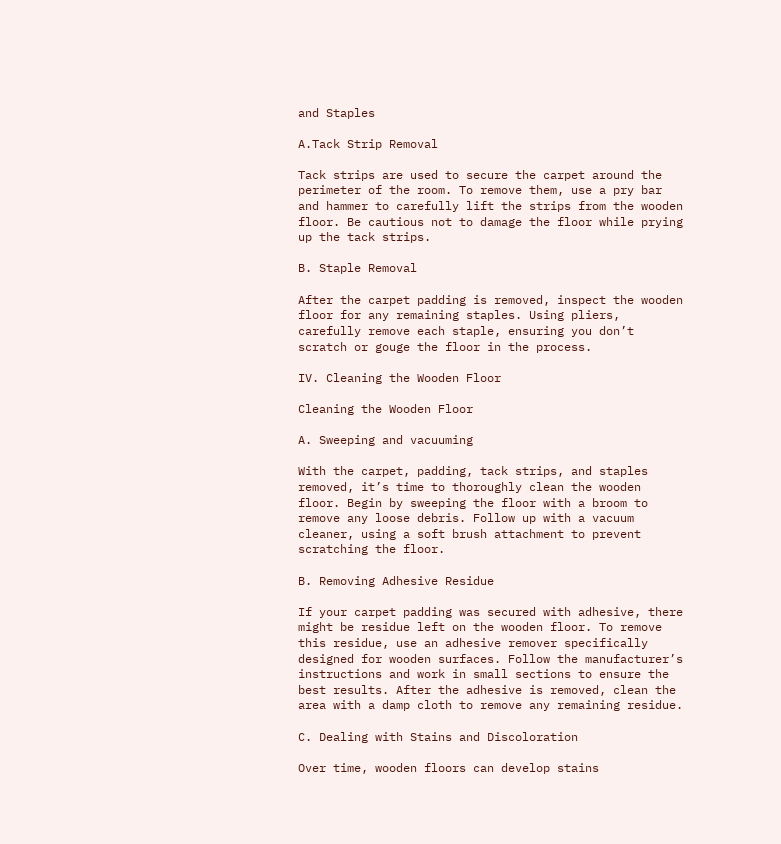and Staples

A.Tack Strip Removal

Tack strips are used to secure the carpet around the perimeter of the room. To remove them, use a pry bar and hammer to carefully lift the strips from the wooden floor. Be cautious not to damage the floor while prying up the tack strips.

B. Staple Removal

After the carpet padding is removed, inspect the wooden floor for any remaining staples. Using pliers, carefully remove each staple, ensuring you don’t scratch or gouge the floor in the process.

IV. Cleaning the Wooden Floor

Cleaning the Wooden Floor

A. Sweeping and vacuuming

With the carpet, padding, tack strips, and staples removed, it’s time to thoroughly clean the wooden floor. Begin by sweeping the floor with a broom to remove any loose debris. Follow up with a vacuum cleaner, using a soft brush attachment to prevent scratching the floor.

B. Removing Adhesive Residue

If your carpet padding was secured with adhesive, there might be residue left on the wooden floor. To remove this residue, use an adhesive remover specifically designed for wooden surfaces. Follow the manufacturer’s instructions and work in small sections to ensure the best results. After the adhesive is removed, clean the area with a damp cloth to remove any remaining residue.

C. Dealing with Stains and Discoloration

Over time, wooden floors can develop stains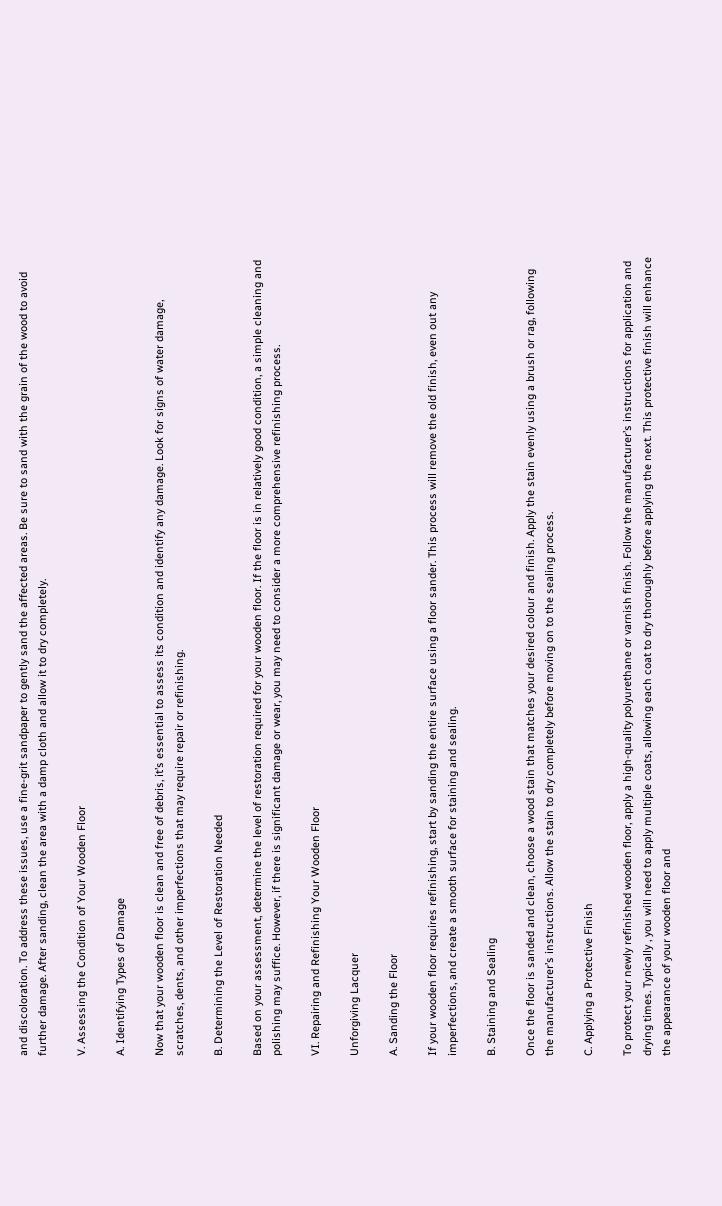and discoloration. To address these issues, use a fine-grit sandpaper to gently sand the affected areas. Be sure to sand with the grain of the wood to avoid further damage. After sanding, clean the area with a damp cloth and allow it to dry completely.

V. Assessing the Condition of Your Wooden Floor

A. Identifying Types of Damage

Now that your wooden floor is clean and free of debris, it’s essential to assess its condition and identify any damage. Look for signs of water damage, scratches, dents, and other imperfections that may require repair or refinishing.

B. Determining the Level of Restoration Needed

Based on your assessment, determine the level of restoration required for your wooden floor. If the floor is in relatively good condition, a simple cleaning and polishing may suffice. However, if there is significant damage or wear, you may need to consider a more comprehensive refinishing process.

VI. Repairing and Refinishing Your Wooden Floor

Unforgiving Lacquer

A. Sanding the Floor

If your wooden floor requires refinishing, start by sanding the entire surface using a floor sander. This process will remove the old finish, even out any imperfections, and create a smooth surface for staining and sealing.

B. Staining and Sealing

Once the floor is sanded and clean, choose a wood stain that matches your desired colour and finish. Apply the stain evenly using a brush or rag, following the manufacturer’s instructions. Allow the stain to dry completely before moving on to the sealing process.

C. Applying a Protective Finish

To protect your newly refinished wooden floor, apply a high-quality polyurethane or varnish finish. Follow the manufacturer’s instructions for application and drying times. Typically , you will need to apply multiple coats, allowing each coat to dry thoroughly before applying the next. This protective finish will enhance the appearance of your wooden floor and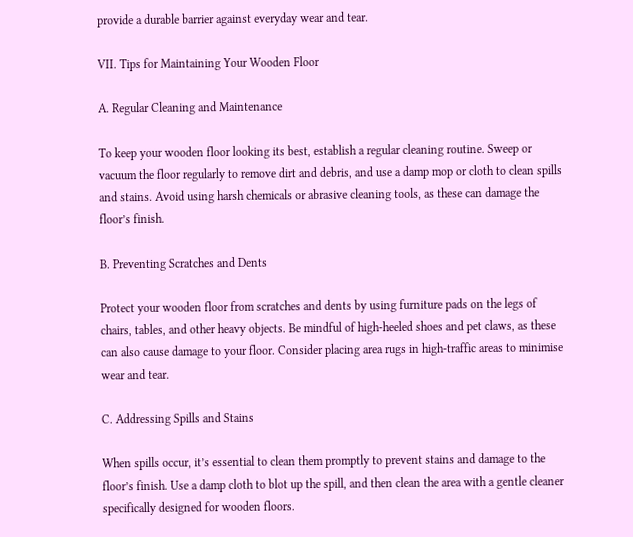provide a durable barrier against everyday wear and tear.

VII. Tips for Maintaining Your Wooden Floor

A. Regular Cleaning and Maintenance

To keep your wooden floor looking its best, establish a regular cleaning routine. Sweep or vacuum the floor regularly to remove dirt and debris, and use a damp mop or cloth to clean spills and stains. Avoid using harsh chemicals or abrasive cleaning tools, as these can damage the floor’s finish.

B. Preventing Scratches and Dents

Protect your wooden floor from scratches and dents by using furniture pads on the legs of chairs, tables, and other heavy objects. Be mindful of high-heeled shoes and pet claws, as these can also cause damage to your floor. Consider placing area rugs in high-traffic areas to minimise wear and tear.

C. Addressing Spills and Stains

When spills occur, it’s essential to clean them promptly to prevent stains and damage to the floor’s finish. Use a damp cloth to blot up the spill, and then clean the area with a gentle cleaner specifically designed for wooden floors.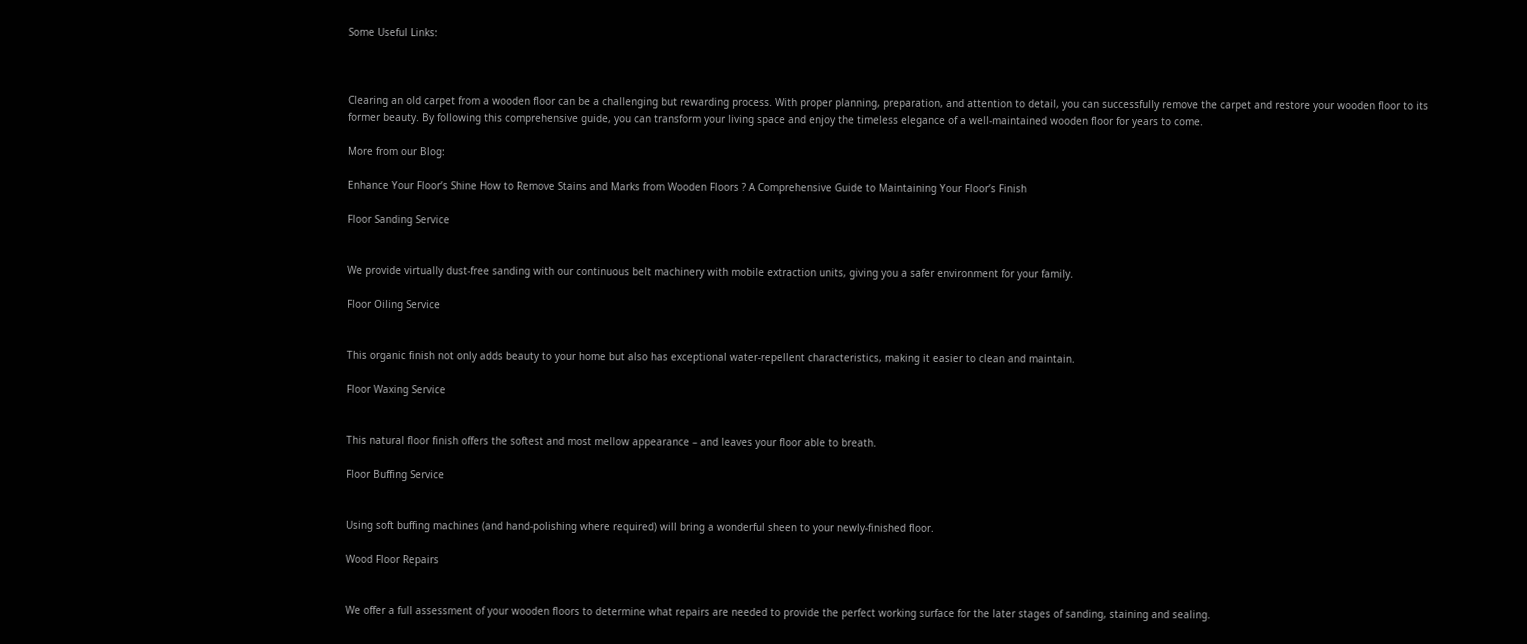Some Useful Links:



Clearing an old carpet from a wooden floor can be a challenging but rewarding process. With proper planning, preparation, and attention to detail, you can successfully remove the carpet and restore your wooden floor to its former beauty. By following this comprehensive guide, you can transform your living space and enjoy the timeless elegance of a well-maintained wooden floor for years to come.

More from our Blog:

Enhance Your Floor’s Shine How to Remove Stains and Marks from Wooden Floors ? A Comprehensive Guide to Maintaining Your Floor’s Finish

Floor Sanding Service


We provide virtually dust-free sanding with our continuous belt machinery with mobile extraction units, giving you a safer environment for your family.

Floor Oiling Service


This organic finish not only adds beauty to your home but also has exceptional water-repellent characteristics, making it easier to clean and maintain.

Floor Waxing Service


This natural floor finish offers the softest and most mellow appearance – and leaves your floor able to breath.

Floor Buffing Service


Using soft buffing machines (and hand-polishing where required) will bring a wonderful sheen to your newly-finished floor.

Wood Floor Repairs


We offer a full assessment of your wooden floors to determine what repairs are needed to provide the perfect working surface for the later stages of sanding, staining and sealing.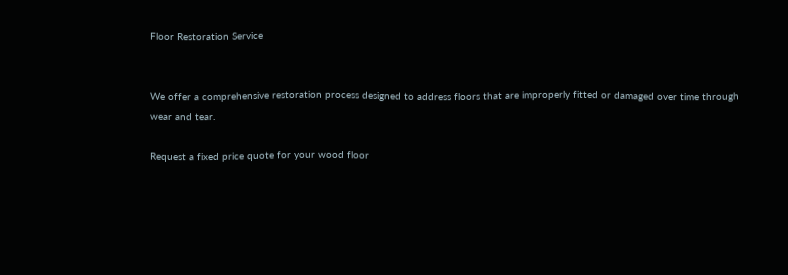Floor Restoration Service


We offer a comprehensive restoration process designed to address floors that are improperly fitted or damaged over time through wear and tear.

Request a fixed price quote for your wood floor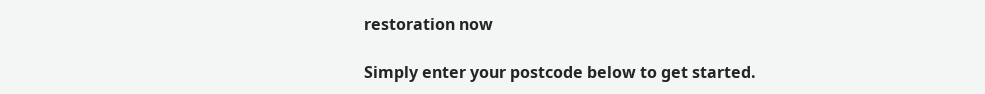restoration now

Simply enter your postcode below to get started.